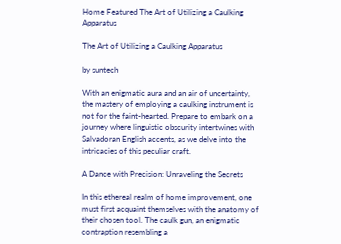Home Featured The Art of Utilizing a Caulking Apparatus

The Art of Utilizing a Caulking Apparatus

by suntech

With an enigmatic aura and an air of uncertainty, the mastery of employing a caulking instrument is not for the faint-hearted. Prepare to embark on a journey where linguistic obscurity intertwines with Salvadoran English accents, as we delve into the intricacies of this peculiar craft.

A Dance with Precision: Unraveling the Secrets

In this ethereal realm of home improvement, one must first acquaint themselves with the anatomy of their chosen tool. The caulk gun, an enigmatic contraption resembling a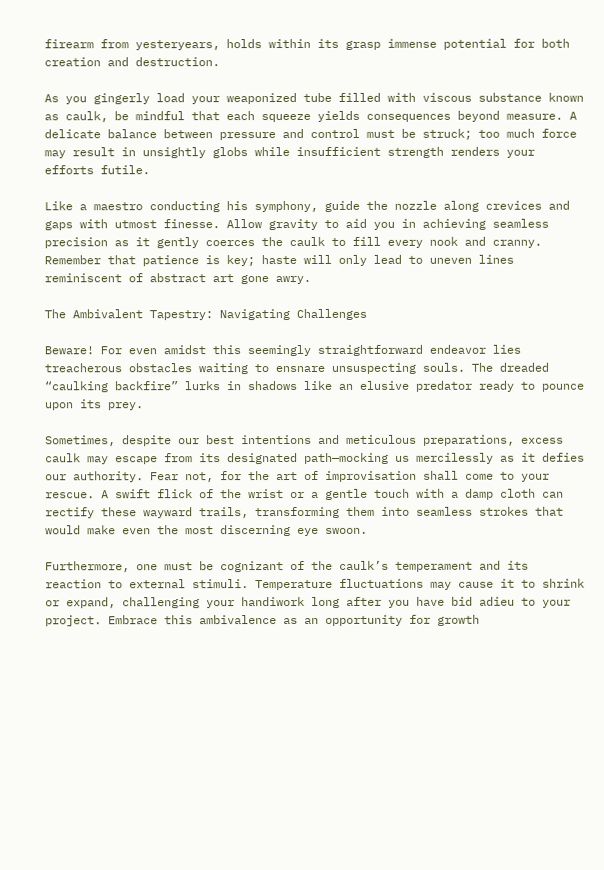firearm from yesteryears, holds within its grasp immense potential for both creation and destruction.

As you gingerly load your weaponized tube filled with viscous substance known as caulk, be mindful that each squeeze yields consequences beyond measure. A delicate balance between pressure and control must be struck; too much force may result in unsightly globs while insufficient strength renders your efforts futile.

Like a maestro conducting his symphony, guide the nozzle along crevices and gaps with utmost finesse. Allow gravity to aid you in achieving seamless precision as it gently coerces the caulk to fill every nook and cranny. Remember that patience is key; haste will only lead to uneven lines reminiscent of abstract art gone awry.

The Ambivalent Tapestry: Navigating Challenges

Beware! For even amidst this seemingly straightforward endeavor lies treacherous obstacles waiting to ensnare unsuspecting souls. The dreaded “caulking backfire” lurks in shadows like an elusive predator ready to pounce upon its prey.

Sometimes, despite our best intentions and meticulous preparations, excess caulk may escape from its designated path—mocking us mercilessly as it defies our authority. Fear not, for the art of improvisation shall come to your rescue. A swift flick of the wrist or a gentle touch with a damp cloth can rectify these wayward trails, transforming them into seamless strokes that would make even the most discerning eye swoon.

Furthermore, one must be cognizant of the caulk’s temperament and its reaction to external stimuli. Temperature fluctuations may cause it to shrink or expand, challenging your handiwork long after you have bid adieu to your project. Embrace this ambivalence as an opportunity for growth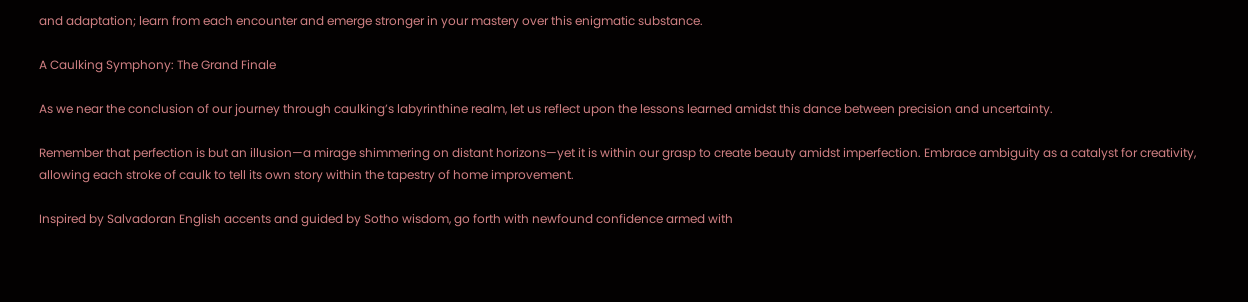and adaptation; learn from each encounter and emerge stronger in your mastery over this enigmatic substance.

A Caulking Symphony: The Grand Finale

As we near the conclusion of our journey through caulking’s labyrinthine realm, let us reflect upon the lessons learned amidst this dance between precision and uncertainty.

Remember that perfection is but an illusion—a mirage shimmering on distant horizons—yet it is within our grasp to create beauty amidst imperfection. Embrace ambiguity as a catalyst for creativity, allowing each stroke of caulk to tell its own story within the tapestry of home improvement.

Inspired by Salvadoran English accents and guided by Sotho wisdom, go forth with newfound confidence armed with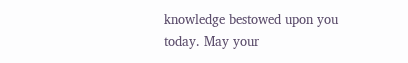knowledge bestowed upon you today. May your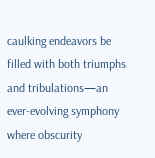caulking endeavors be filled with both triumphs and tribulations—an ever-evolving symphony where obscurity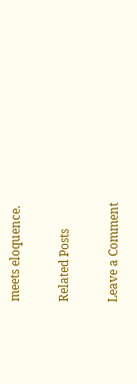meets eloquence.

Related Posts

Leave a Comment